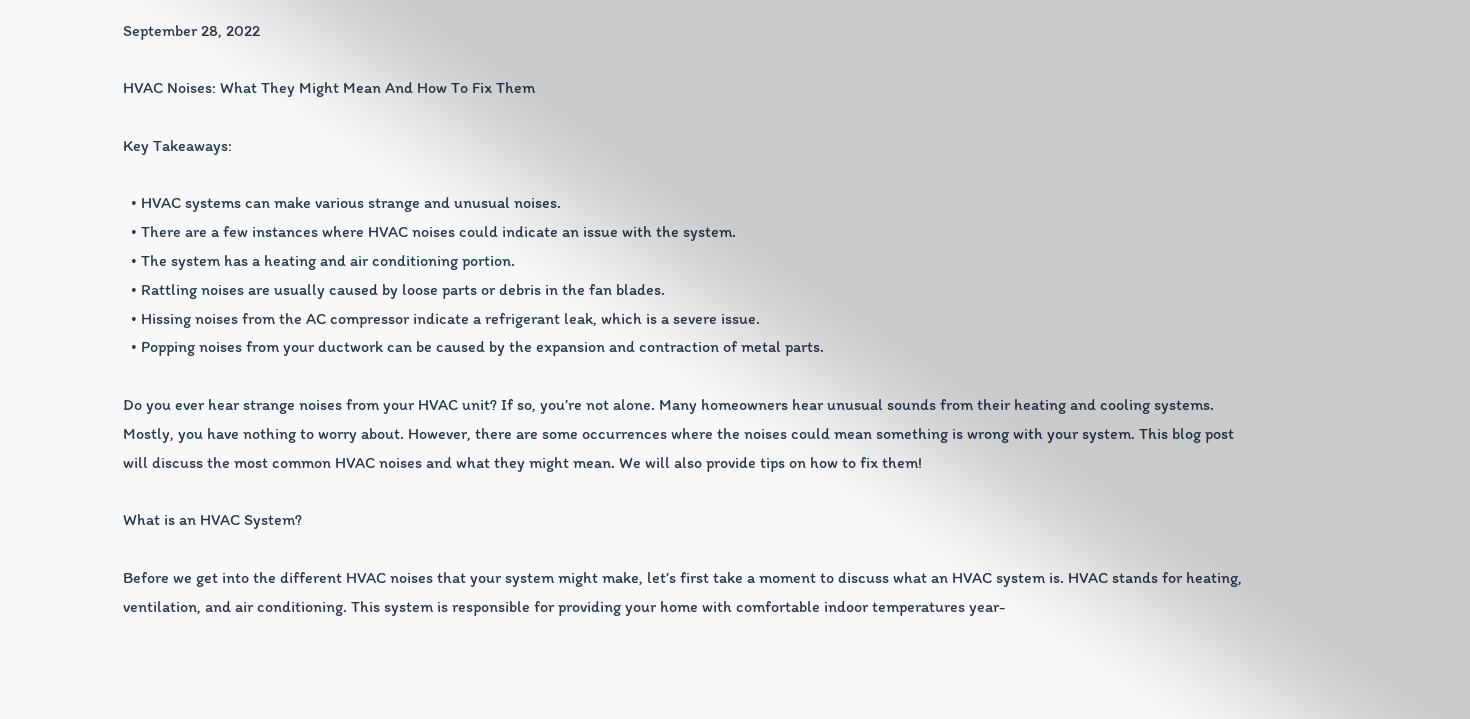September 28, 2022

HVAC Noises: What They Might Mean And How To Fix Them

Key Takeaways:

  • HVAC systems can make various strange and unusual noises.
  • There are a few instances where HVAC noises could indicate an issue with the system.
  • The system has a heating and air conditioning portion.
  • Rattling noises are usually caused by loose parts or debris in the fan blades.
  • Hissing noises from the AC compressor indicate a refrigerant leak, which is a severe issue.
  • Popping noises from your ductwork can be caused by the expansion and contraction of metal parts.

Do you ever hear strange noises from your HVAC unit? If so, you’re not alone. Many homeowners hear unusual sounds from their heating and cooling systems. Mostly, you have nothing to worry about. However, there are some occurrences where the noises could mean something is wrong with your system. This blog post will discuss the most common HVAC noises and what they might mean. We will also provide tips on how to fix them!

What is an HVAC System?

Before we get into the different HVAC noises that your system might make, let’s first take a moment to discuss what an HVAC system is. HVAC stands for heating, ventilation, and air conditioning. This system is responsible for providing your home with comfortable indoor temperatures year-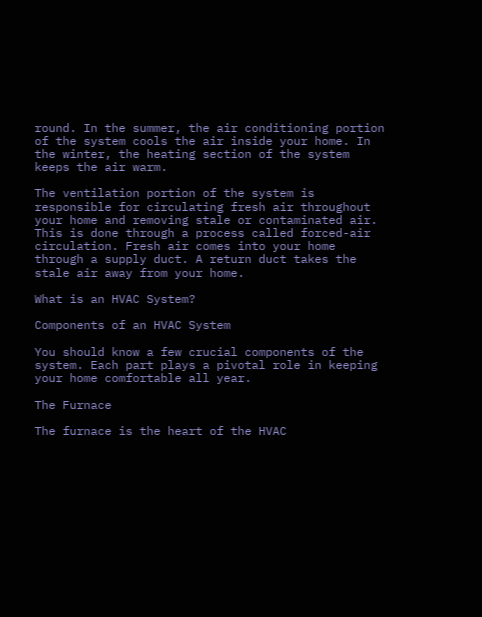round. In the summer, the air conditioning portion of the system cools the air inside your home. In the winter, the heating section of the system keeps the air warm.

The ventilation portion of the system is responsible for circulating fresh air throughout your home and removing stale or contaminated air. This is done through a process called forced-air circulation. Fresh air comes into your home through a supply duct. A return duct takes the stale air away from your home.

What is an HVAC System?

Components of an HVAC System

You should know a few crucial components of the system. Each part plays a pivotal role in keeping your home comfortable all year.

The Furnace

The furnace is the heart of the HVAC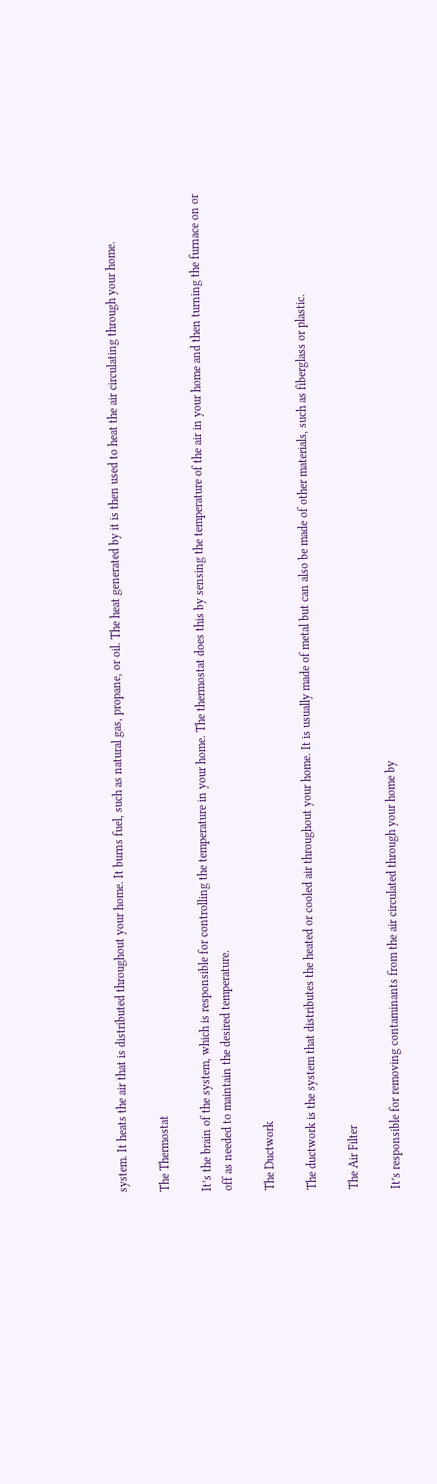system. It heats the air that is distributed throughout your home. It burns fuel, such as natural gas, propane, or oil. The heat generated by it is then used to heat the air circulating through your home.

The Thermostat

It’s the brain of the system, which is responsible for controlling the temperature in your home. The thermostat does this by sensing the temperature of the air in your home and then turning the furnace on or off as needed to maintain the desired temperature.

The Ductwork

The ductwork is the system that distributes the heated or cooled air throughout your home. It is usually made of metal but can also be made of other materials, such as fiberglass or plastic.

The Air Filter

It’s responsible for removing contaminants from the air circulated through your home by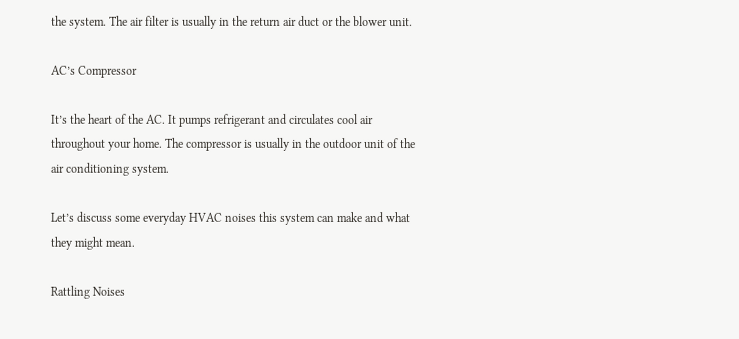the system. The air filter is usually in the return air duct or the blower unit.

AC’s Compressor

It’s the heart of the AC. It pumps refrigerant and circulates cool air throughout your home. The compressor is usually in the outdoor unit of the air conditioning system.

Let’s discuss some everyday HVAC noises this system can make and what they might mean.

Rattling Noises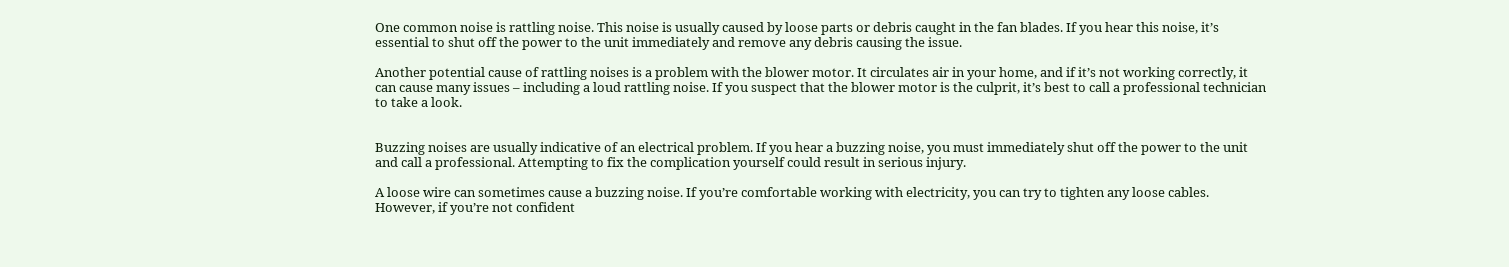One common noise is rattling noise. This noise is usually caused by loose parts or debris caught in the fan blades. If you hear this noise, it’s essential to shut off the power to the unit immediately and remove any debris causing the issue.

Another potential cause of rattling noises is a problem with the blower motor. It circulates air in your home, and if it’s not working correctly, it can cause many issues – including a loud rattling noise. If you suspect that the blower motor is the culprit, it’s best to call a professional technician to take a look.


Buzzing noises are usually indicative of an electrical problem. If you hear a buzzing noise, you must immediately shut off the power to the unit and call a professional. Attempting to fix the complication yourself could result in serious injury.

A loose wire can sometimes cause a buzzing noise. If you’re comfortable working with electricity, you can try to tighten any loose cables. However, if you’re not confident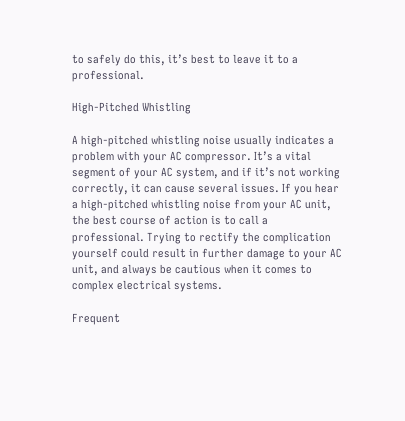to safely do this, it’s best to leave it to a professional.

High-Pitched Whistling

A high-pitched whistling noise usually indicates a problem with your AC compressor. It’s a vital segment of your AC system, and if it’s not working correctly, it can cause several issues. If you hear a high-pitched whistling noise from your AC unit, the best course of action is to call a professional. Trying to rectify the complication yourself could result in further damage to your AC unit, and always be cautious when it comes to complex electrical systems.

Frequent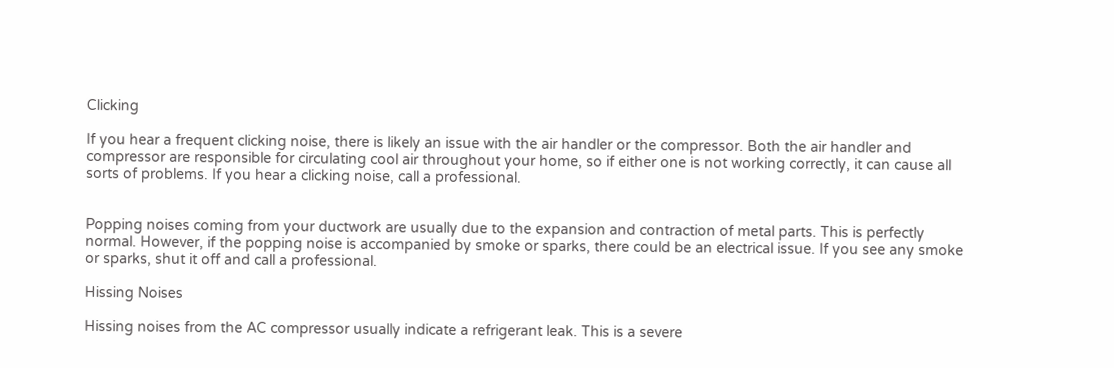Clicking

If you hear a frequent clicking noise, there is likely an issue with the air handler or the compressor. Both the air handler and compressor are responsible for circulating cool air throughout your home, so if either one is not working correctly, it can cause all sorts of problems. If you hear a clicking noise, call a professional.


Popping noises coming from your ductwork are usually due to the expansion and contraction of metal parts. This is perfectly normal. However, if the popping noise is accompanied by smoke or sparks, there could be an electrical issue. If you see any smoke or sparks, shut it off and call a professional.

Hissing Noises

Hissing noises from the AC compressor usually indicate a refrigerant leak. This is a severe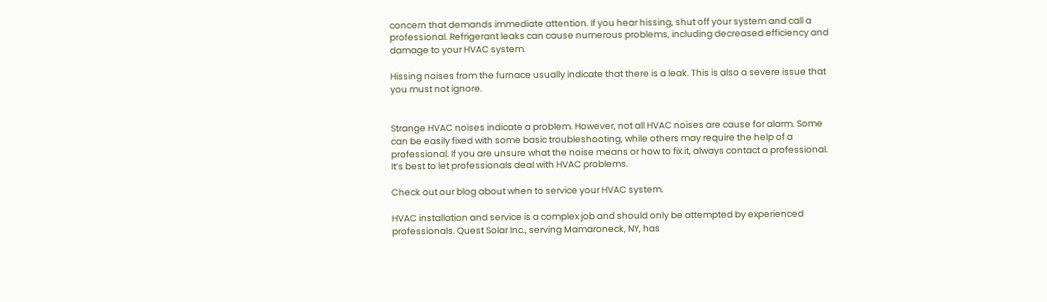concern that demands immediate attention. If you hear hissing, shut off your system and call a professional. Refrigerant leaks can cause numerous problems, including decreased efficiency and damage to your HVAC system.

Hissing noises from the furnace usually indicate that there is a leak. This is also a severe issue that you must not ignore.


Strange HVAC noises indicate a problem. However, not all HVAC noises are cause for alarm. Some can be easily fixed with some basic troubleshooting, while others may require the help of a professional. If you are unsure what the noise means or how to fix it, always contact a professional. It’s best to let professionals deal with HVAC problems.

Check out our blog about when to service your HVAC system.

HVAC installation and service is a complex job and should only be attempted by experienced professionals. Quest Solar Inc., serving Mamaroneck, NY, has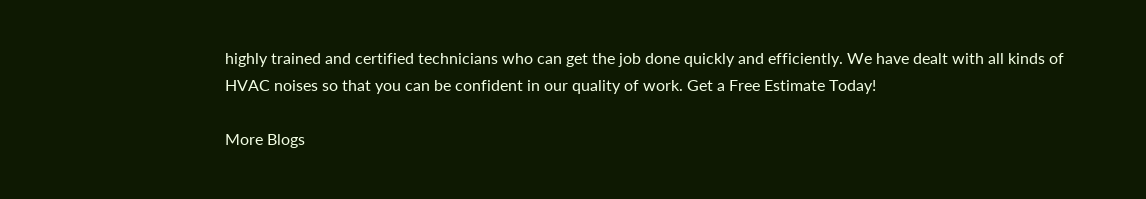highly trained and certified technicians who can get the job done quickly and efficiently. We have dealt with all kinds of HVAC noises so that you can be confident in our quality of work. Get a Free Estimate Today!

More Blogs